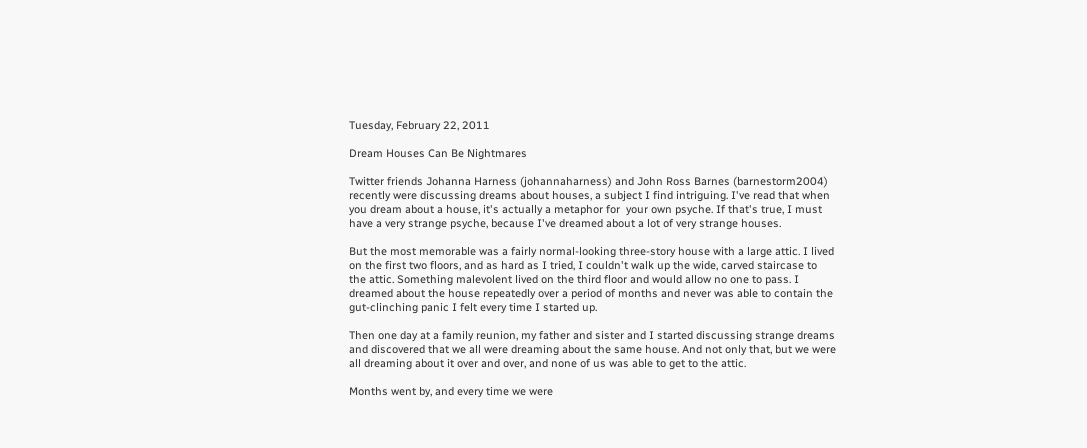Tuesday, February 22, 2011

Dream Houses Can Be Nightmares

Twitter friends Johanna Harness (johannaharness) and John Ross Barnes (barnestorm2004) recently were discussing dreams about houses, a subject I find intriguing. I've read that when you dream about a house, it's actually a metaphor for  your own psyche. If that's true, I must have a very strange psyche, because I've dreamed about a lot of very strange houses.

But the most memorable was a fairly normal-looking three-story house with a large attic. I lived on the first two floors, and as hard as I tried, I couldn't walk up the wide, carved staircase to the attic. Something malevolent lived on the third floor and would allow no one to pass. I dreamed about the house repeatedly over a period of months and never was able to contain the gut-clinching panic I felt every time I started up.

Then one day at a family reunion, my father and sister and I started discussing strange dreams and discovered that we all were dreaming about the same house. And not only that, but we were all dreaming about it over and over, and none of us was able to get to the attic.

Months went by, and every time we were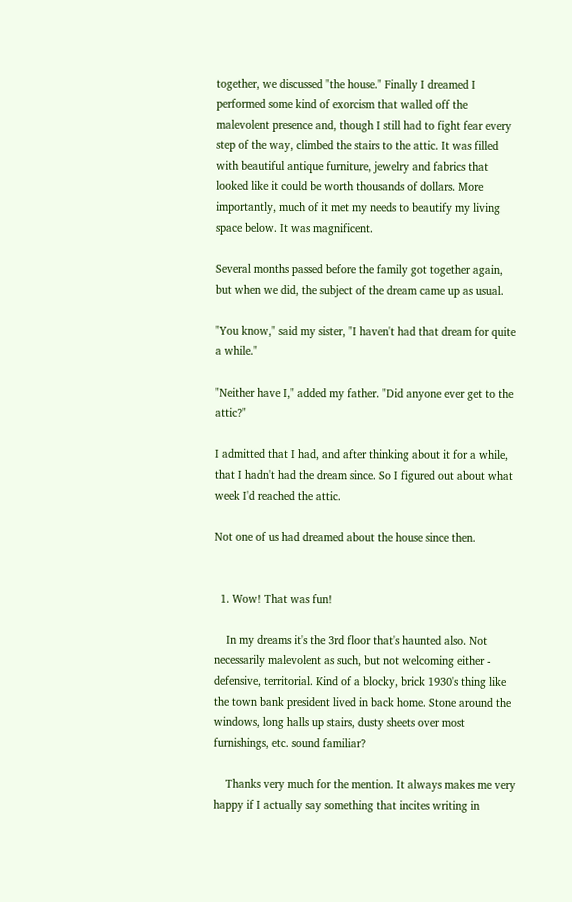together, we discussed "the house." Finally I dreamed I performed some kind of exorcism that walled off the malevolent presence and, though I still had to fight fear every step of the way, climbed the stairs to the attic. It was filled with beautiful antique furniture, jewelry and fabrics that looked like it could be worth thousands of dollars. More importantly, much of it met my needs to beautify my living space below. It was magnificent.

Several months passed before the family got together again, but when we did, the subject of the dream came up as usual.

"You know," said my sister, "I haven't had that dream for quite a while."

"Neither have I," added my father. "Did anyone ever get to the attic?"

I admitted that I had, and after thinking about it for a while, that I hadn't had the dream since. So I figured out about what week I'd reached the attic.

Not one of us had dreamed about the house since then.


  1. Wow! That was fun!

    In my dreams it's the 3rd floor that's haunted also. Not necessarily malevolent as such, but not welcoming either - defensive, territorial. Kind of a blocky, brick 1930's thing like the town bank president lived in back home. Stone around the windows, long halls up stairs, dusty sheets over most furnishings, etc. sound familiar?

    Thanks very much for the mention. It always makes me very happy if I actually say something that incites writing in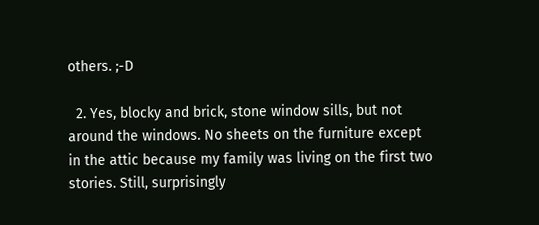others. ;-D

  2. Yes, blocky and brick, stone window sills, but not around the windows. No sheets on the furniture except in the attic because my family was living on the first two stories. Still, surprisingly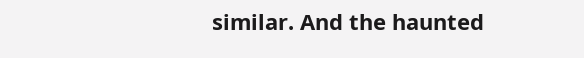similar. And the haunted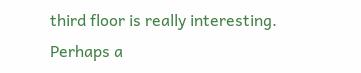third floor is really interesting. Perhaps a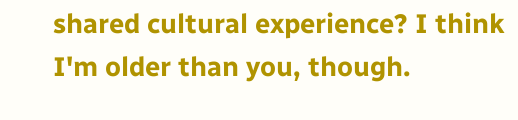shared cultural experience? I think I'm older than you, though.